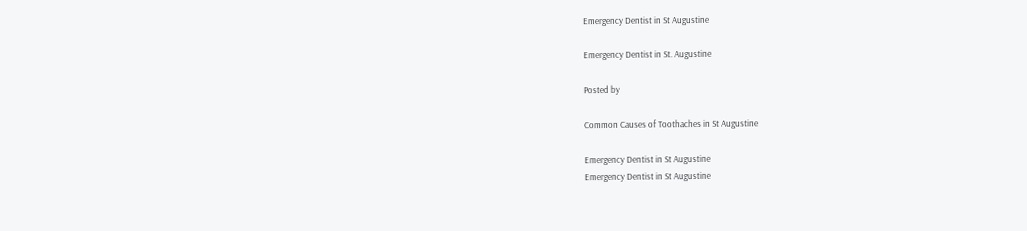Emergency Dentist in St Augustine

Emergency Dentist in St. Augustine

Posted by

Common Causes of Toothaches in St Augustine

Emergency Dentist in St Augustine
Emergency Dentist in St Augustine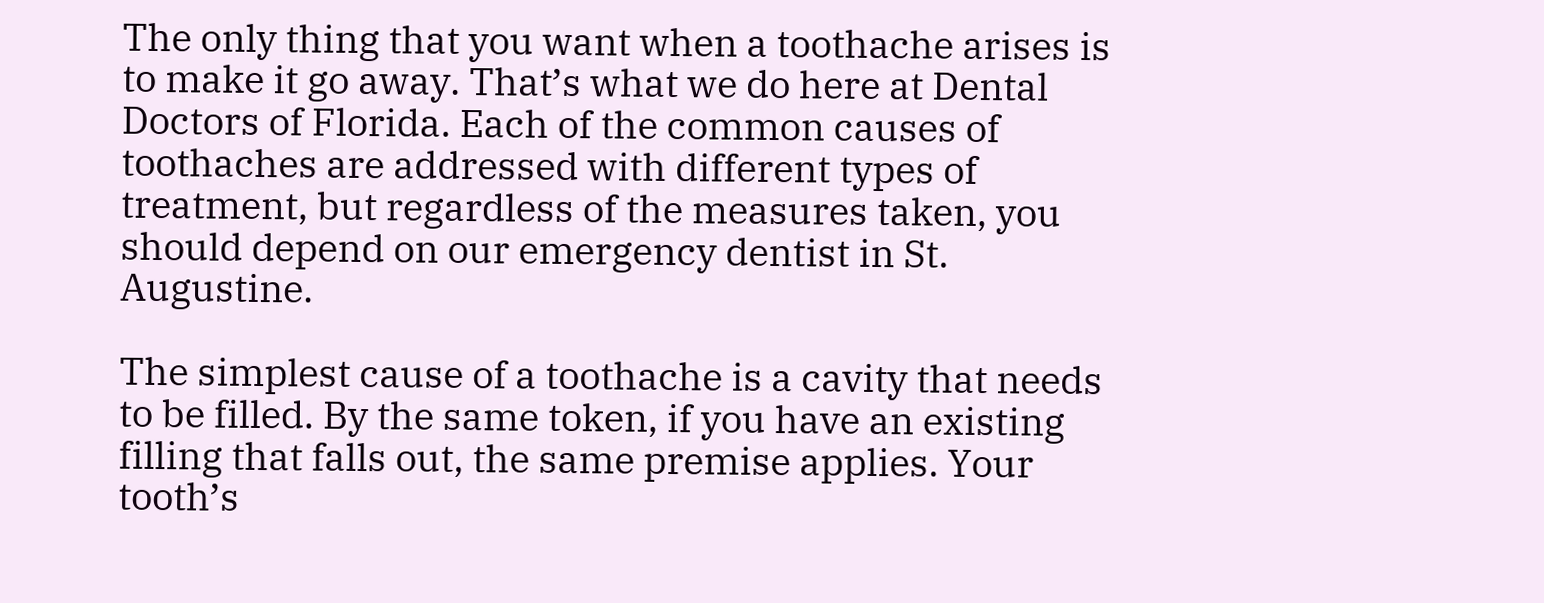The only thing that you want when a toothache arises is to make it go away. That’s what we do here at Dental Doctors of Florida. Each of the common causes of toothaches are addressed with different types of treatment, but regardless of the measures taken, you should depend on our emergency dentist in St. Augustine.

The simplest cause of a toothache is a cavity that needs to be filled. By the same token, if you have an existing filling that falls out, the same premise applies. Your tooth’s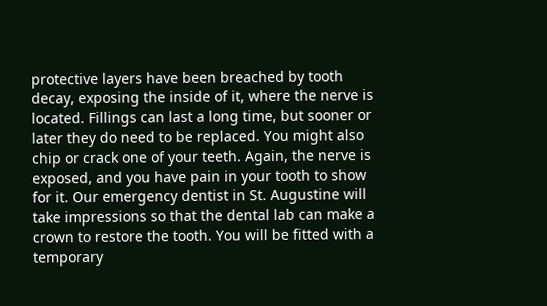protective layers have been breached by tooth decay, exposing the inside of it, where the nerve is located. Fillings can last a long time, but sooner or later they do need to be replaced. You might also chip or crack one of your teeth. Again, the nerve is exposed, and you have pain in your tooth to show for it. Our emergency dentist in St. Augustine will take impressions so that the dental lab can make a crown to restore the tooth. You will be fitted with a temporary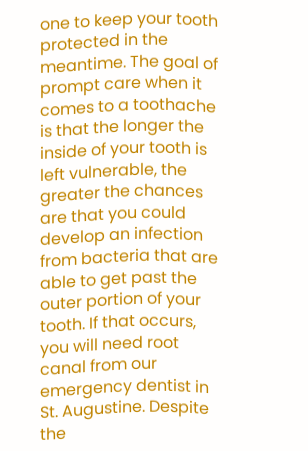one to keep your tooth protected in the meantime. The goal of prompt care when it comes to a toothache is that the longer the inside of your tooth is left vulnerable, the greater the chances are that you could develop an infection from bacteria that are able to get past the outer portion of your tooth. If that occurs, you will need root canal from our emergency dentist in St. Augustine. Despite the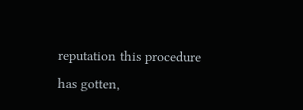reputation this procedure has gotten,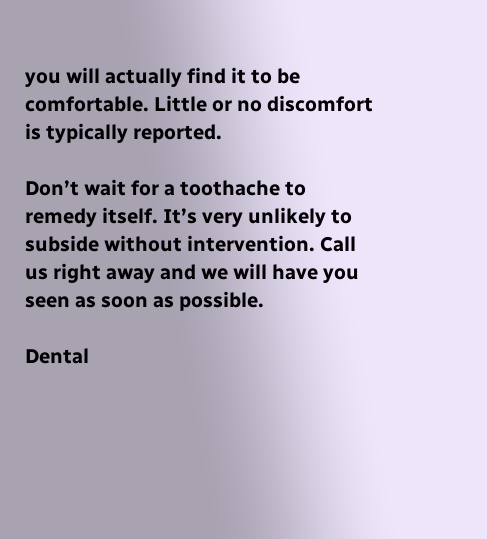you will actually find it to be comfortable. Little or no discomfort is typically reported.

Don’t wait for a toothache to remedy itself. It’s very unlikely to subside without intervention. Call us right away and we will have you seen as soon as possible.

Dental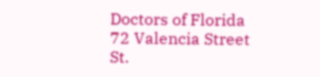Doctors of Florida
72 Valencia Street
St.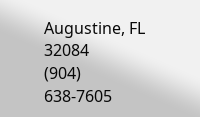Augustine, FL 32084
(904) 638-7605